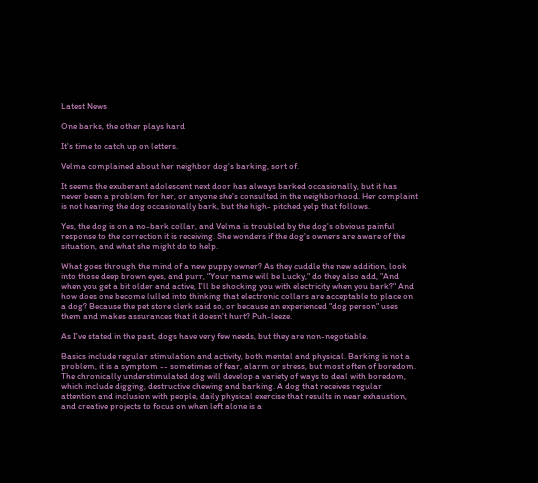Latest News

One barks, the other plays hard

It's time to catch up on letters.

Velma complained about her neighbor dog's barking, sort of.

It seems the exuberant adolescent next door has always barked occasionally, but it has never been a problem for her, or anyone she's consulted in the neighborhood. Her complaint is not hearing the dog occasionally bark, but the high- pitched yelp that follows.

Yes, the dog is on a no-bark collar, and Velma is troubled by the dog's obvious painful response to the correction it is receiving. She wonders if the dog's owners are aware of the situation, and what she might do to help.

What goes through the mind of a new puppy owner? As they cuddle the new addition, look into those deep brown eyes, and purr, "Your name will be Lucky," do they also add, "And when you get a bit older and active, I'll be shocking you with electricity when you bark?" And how does one become lulled into thinking that electronic collars are acceptable to place on a dog? Because the pet store clerk said so, or because an experienced "dog person" uses them and makes assurances that it doesn't hurt? Puh-leeze.

As I've stated in the past, dogs have very few needs, but they are non-negotiable.

Basics include regular stimulation and activity, both mental and physical. Barking is not a problem, it is a symptom -- sometimes of fear, alarm or stress, but most often of boredom. The chronically understimulated dog will develop a variety of ways to deal with boredom, which include digging, destructive chewing and barking. A dog that receives regular attention and inclusion with people, daily physical exercise that results in near exhaustion, and creative projects to focus on when left alone is a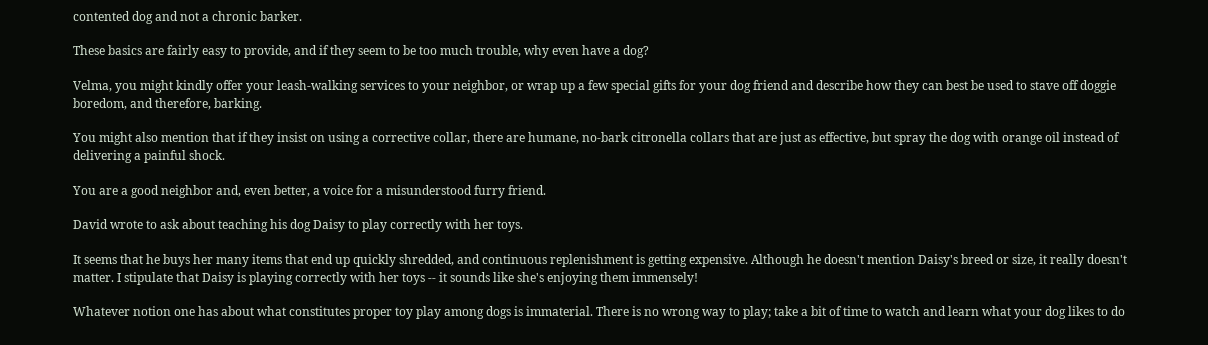contented dog and not a chronic barker.

These basics are fairly easy to provide, and if they seem to be too much trouble, why even have a dog?

Velma, you might kindly offer your leash-walking services to your neighbor, or wrap up a few special gifts for your dog friend and describe how they can best be used to stave off doggie boredom, and therefore, barking.

You might also mention that if they insist on using a corrective collar, there are humane, no-bark citronella collars that are just as effective, but spray the dog with orange oil instead of delivering a painful shock.

You are a good neighbor and, even better, a voice for a misunderstood furry friend.

David wrote to ask about teaching his dog Daisy to play correctly with her toys.

It seems that he buys her many items that end up quickly shredded, and continuous replenishment is getting expensive. Although he doesn't mention Daisy's breed or size, it really doesn't matter. I stipulate that Daisy is playing correctly with her toys -- it sounds like she's enjoying them immensely!

Whatever notion one has about what constitutes proper toy play among dogs is immaterial. There is no wrong way to play; take a bit of time to watch and learn what your dog likes to do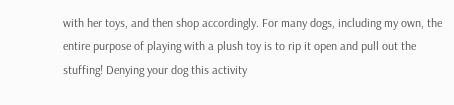with her toys, and then shop accordingly. For many dogs, including my own, the entire purpose of playing with a plush toy is to rip it open and pull out the stuffing! Denying your dog this activity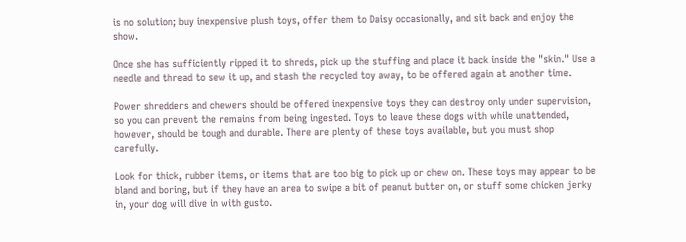is no solution; buy inexpensive plush toys, offer them to Daisy occasionally, and sit back and enjoy the show.

Once she has sufficiently ripped it to shreds, pick up the stuffing and place it back inside the "skin." Use a needle and thread to sew it up, and stash the recycled toy away, to be offered again at another time.

Power shredders and chewers should be offered inexpensive toys they can destroy only under supervision, so you can prevent the remains from being ingested. Toys to leave these dogs with while unattended, however, should be tough and durable. There are plenty of these toys available, but you must shop carefully.

Look for thick, rubber items, or items that are too big to pick up or chew on. These toys may appear to be bland and boring, but if they have an area to swipe a bit of peanut butter on, or stuff some chicken jerky in, your dog will dive in with gusto.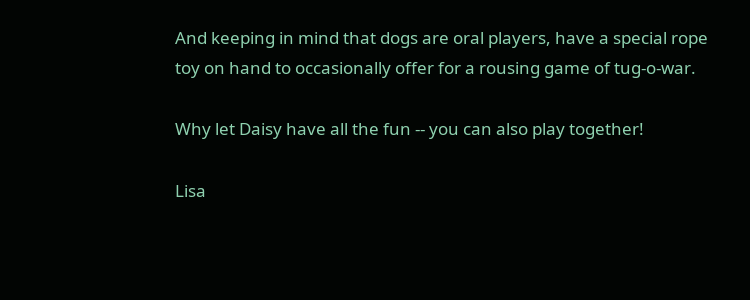And keeping in mind that dogs are oral players, have a special rope toy on hand to occasionally offer for a rousing game of tug-o-war.

Why let Daisy have all the fun -- you can also play together!

Lisa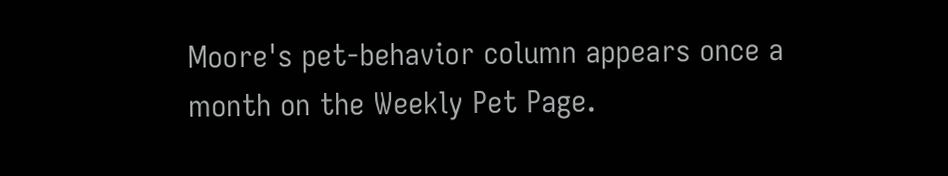Moore's pet-behavior column appears once a month on the Weekly Pet Page.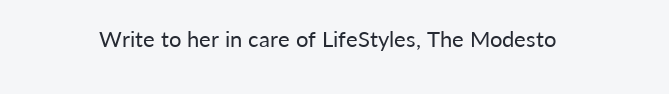Write to her in care of LifeStyles, The Modesto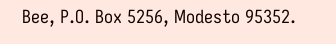Bee, P.O. Box 5256, Modesto 95352.